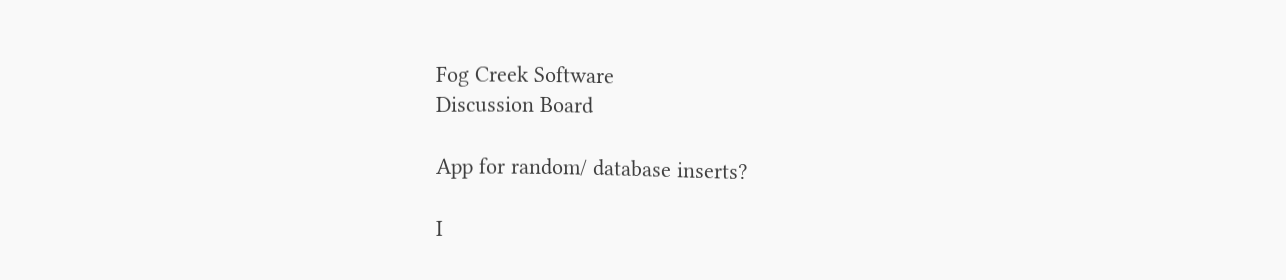Fog Creek Software
Discussion Board

App for random/ database inserts?

I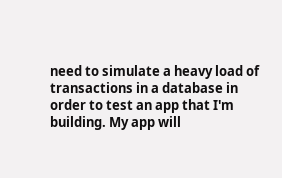need to simulate a heavy load of transactions in a database in order to test an app that I'm building. My app will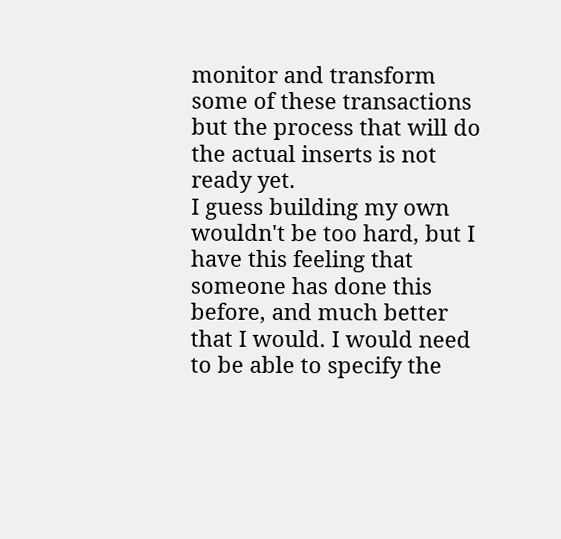monitor and transform some of these transactions but the process that will do the actual inserts is not ready yet.
I guess building my own wouldn't be too hard, but I have this feeling that someone has done this before, and much better that I would. I would need to be able to specify the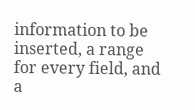information to be inserted, a range for every field, and a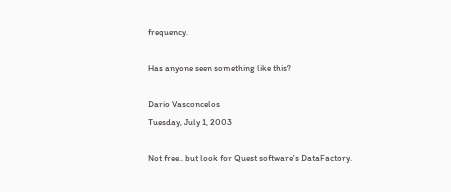frequency.

Has anyone seen something like this?

Dario Vasconcelos
Tuesday, July 1, 2003

Not free.. but look for Quest software's DataFactory.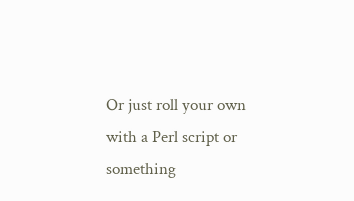Or just roll your own with a Perl script or something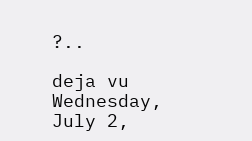?..

deja vu
Wednesday, July 2,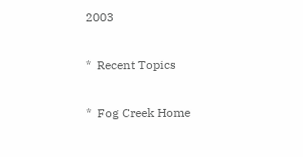2003

*  Recent Topics

*  Fog Creek Home